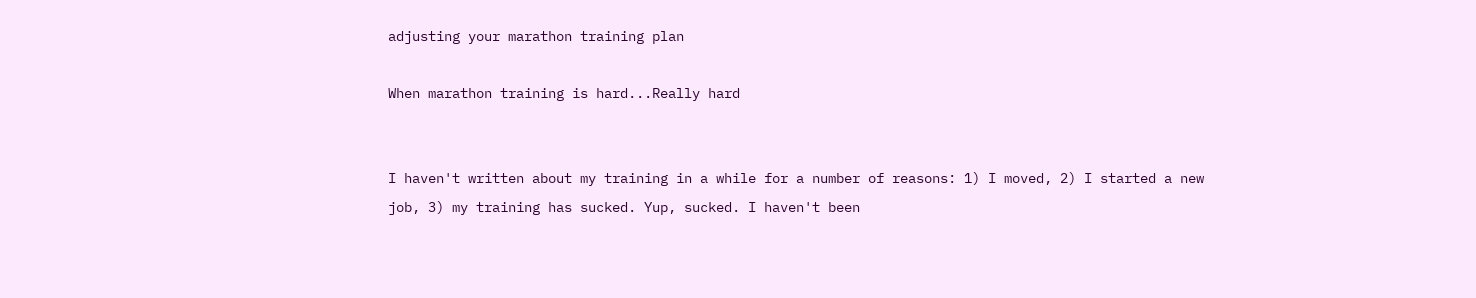adjusting your marathon training plan

When marathon training is hard...Really hard


I haven't written about my training in a while for a number of reasons: 1) I moved, 2) I started a new job, 3) my training has sucked. Yup, sucked. I haven't been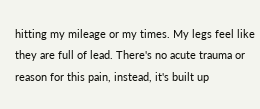hitting my mileage or my times. My legs feel like they are full of lead. There's no acute trauma or reason for this pain, instead, it's built up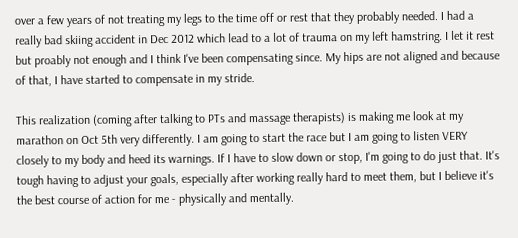over a few years of not treating my legs to the time off or rest that they probably needed. I had a really bad skiing accident in Dec 2012 which lead to a lot of trauma on my left hamstring. I let it rest but proably not enough and I think I've been compensating since. My hips are not aligned and because of that, I have started to compensate in my stride.

This realization (coming after talking to PTs and massage therapists) is making me look at my marathon on Oct 5th very differently. I am going to start the race but I am going to listen VERY closely to my body and heed its warnings. If I have to slow down or stop, I'm going to do just that. It's tough having to adjust your goals, especially after working really hard to meet them, but I believe it's the best course of action for me - physically and mentally.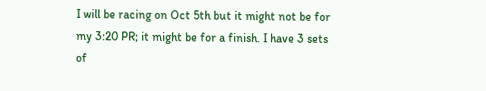I will be racing on Oct 5th but it might not be for my 3:20 PR; it might be for a finish. I have 3 sets of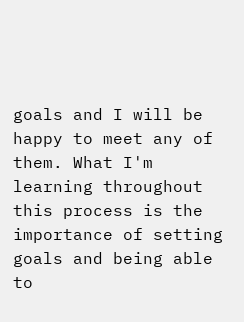goals and I will be happy to meet any of them. What I'm learning throughout this process is the importance of setting goals and being able to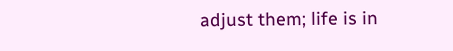adjust them; life is in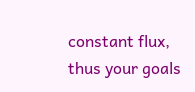constant flux, thus your goals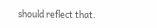should reflect that.